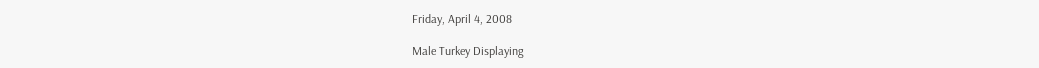Friday, April 4, 2008

Male Turkey Displaying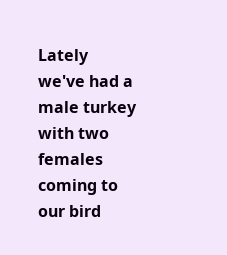Lately we've had a male turkey with two females coming to our bird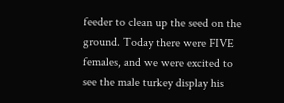feeder to clean up the seed on the ground. Today there were FIVE females, and we were excited to see the male turkey display his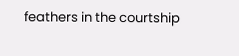feathers in the courtship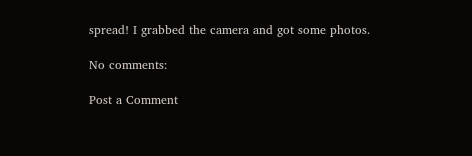spread! I grabbed the camera and got some photos.

No comments:

Post a Comment